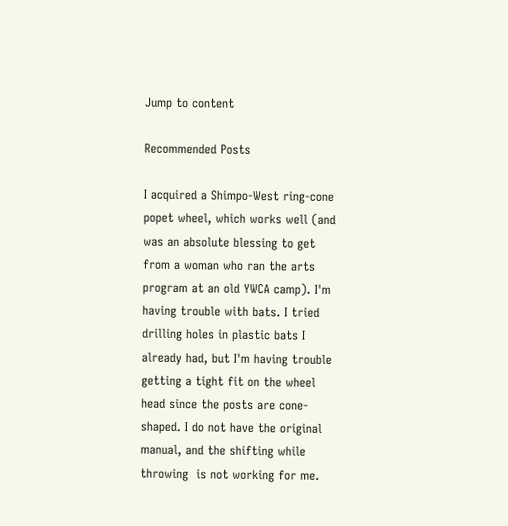Jump to content

Recommended Posts

I acquired a Shimpo-West ring-cone popet wheel, which works well (and was an absolute blessing to get from a woman who ran the arts program at an old YWCA camp). I'm having trouble with bats. I tried drilling holes in plastic bats I already had, but I'm having trouble getting a tight fit on the wheel head since the posts are cone-shaped. I do not have the original manual, and the shifting while throwing  is not working for me.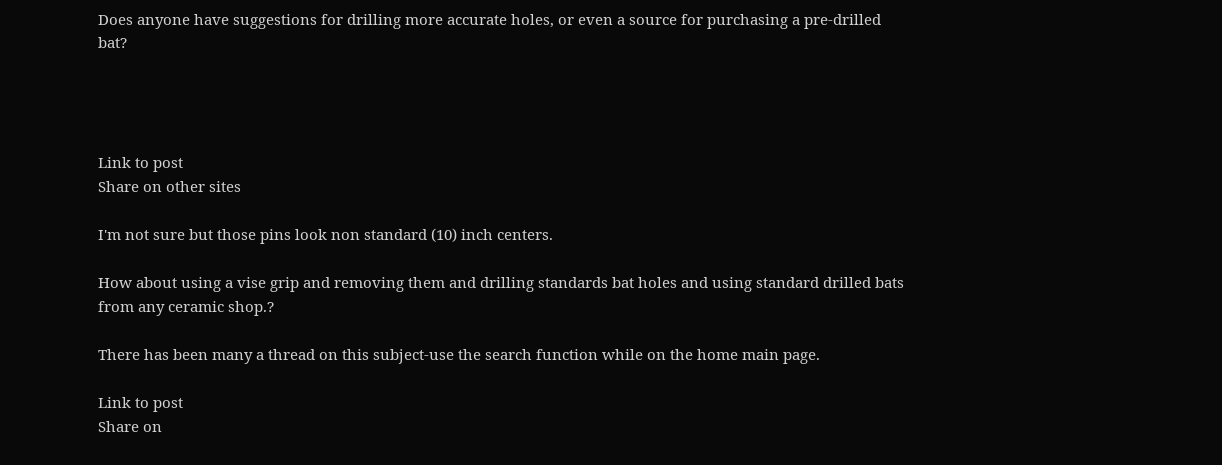Does anyone have suggestions for drilling more accurate holes, or even a source for purchasing a pre-drilled bat?




Link to post
Share on other sites

I'm not sure but those pins look non standard (10) inch centers.

How about using a vise grip and removing them and drilling standards bat holes and using standard drilled bats from any ceramic shop.?

There has been many a thread on this subject-use the search function while on the home main page.

Link to post
Share on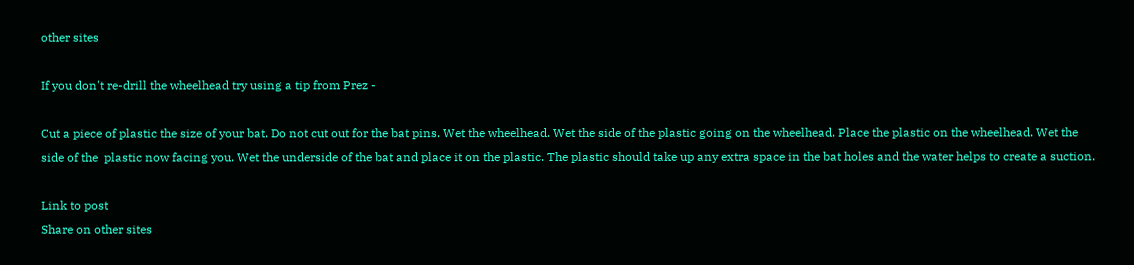other sites

If you don't re-drill the wheelhead try using a tip from Prez -

Cut a piece of plastic the size of your bat. Do not cut out for the bat pins. Wet the wheelhead. Wet the side of the plastic going on the wheelhead. Place the plastic on the wheelhead. Wet the side of the  plastic now facing you. Wet the underside of the bat and place it on the plastic. The plastic should take up any extra space in the bat holes and the water helps to create a suction.

Link to post
Share on other sites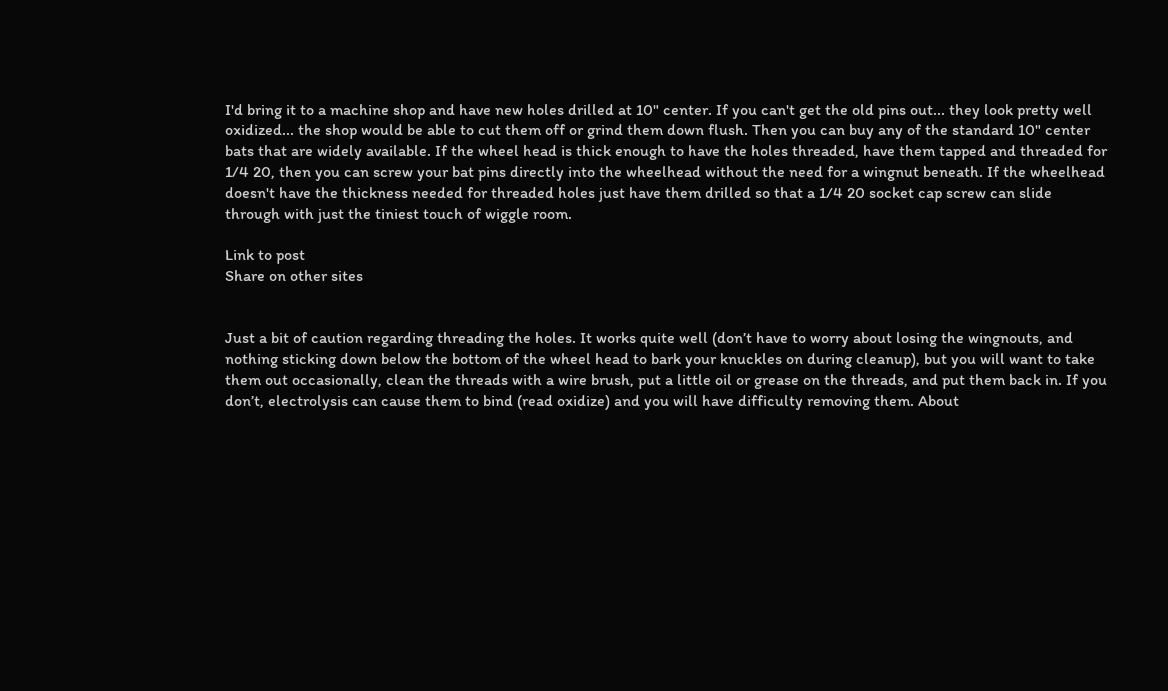I'd bring it to a machine shop and have new holes drilled at 10" center. If you can't get the old pins out... they look pretty well oxidized... the shop would be able to cut them off or grind them down flush. Then you can buy any of the standard 10" center bats that are widely available. If the wheel head is thick enough to have the holes threaded, have them tapped and threaded for 1/4 20, then you can screw your bat pins directly into the wheelhead without the need for a wingnut beneath. If the wheelhead doesn't have the thickness needed for threaded holes just have them drilled so that a 1/4 20 socket cap screw can slide through with just the tiniest touch of wiggle room.

Link to post
Share on other sites


Just a bit of caution regarding threading the holes. It works quite well (don’t have to worry about losing the wingnouts, and nothing sticking down below the bottom of the wheel head to bark your knuckles on during cleanup), but you will want to take them out occasionally, clean the threads with a wire brush, put a little oil or grease on the threads, and put them back in. If you don’t, electrolysis can cause them to bind (read oxidize) and you will have difficulty removing them. About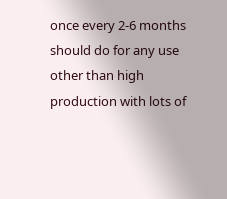once every 2-6 months should do for any use other than high production with lots of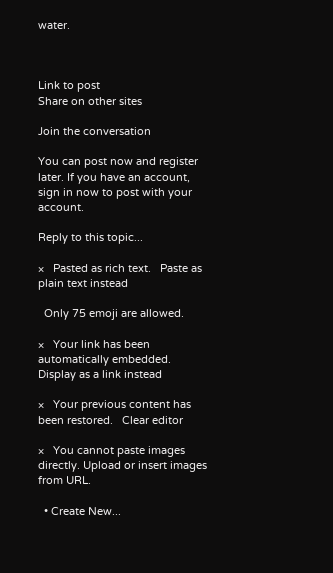water.



Link to post
Share on other sites

Join the conversation

You can post now and register later. If you have an account, sign in now to post with your account.

Reply to this topic...

×   Pasted as rich text.   Paste as plain text instead

  Only 75 emoji are allowed.

×   Your link has been automatically embedded.   Display as a link instead

×   Your previous content has been restored.   Clear editor

×   You cannot paste images directly. Upload or insert images from URL.

  • Create New...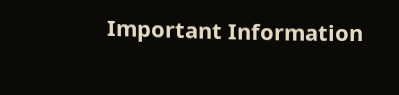Important Information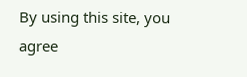By using this site, you agree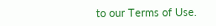to our Terms of Use.